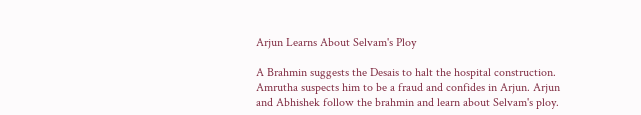Arjun Learns About Selvam's Ploy

A Brahmin suggests the Desais to halt the hospital construction. Amrutha suspects him to be a fraud and confides in Arjun. Arjun and Abhishek follow the brahmin and learn about Selvam's ploy.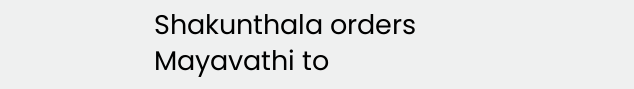Shakunthala orders Mayavathi to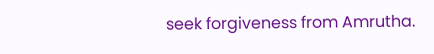seek forgiveness from Amrutha.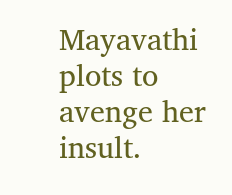Mayavathi plots to avenge her insult.